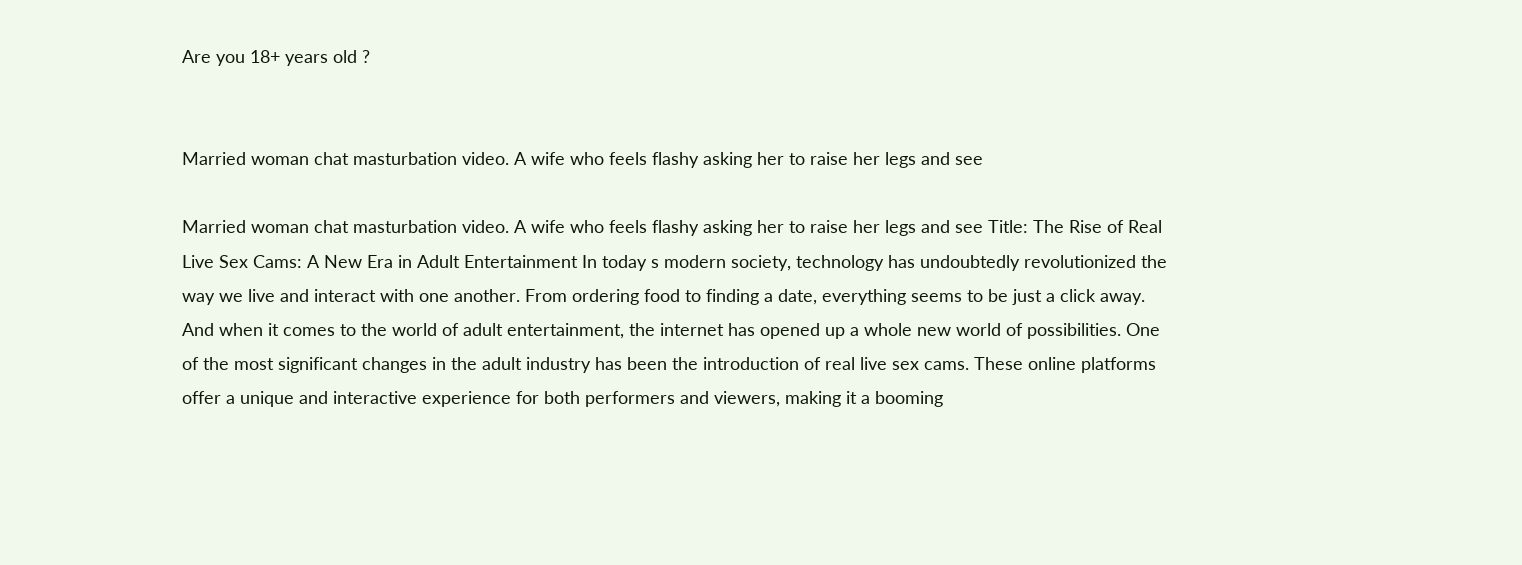Are you 18+ years old ?


Married woman chat masturbation video. A wife who feels flashy asking her to raise her legs and see

Married woman chat masturbation video. A wife who feels flashy asking her to raise her legs and see Title: The Rise of Real Live Sex Cams: A New Era in Adult Entertainment In today s modern society, technology has undoubtedly revolutionized the way we live and interact with one another. From ordering food to finding a date, everything seems to be just a click away. And when it comes to the world of adult entertainment, the internet has opened up a whole new world of possibilities. One of the most significant changes in the adult industry has been the introduction of real live sex cams. These online platforms offer a unique and interactive experience for both performers and viewers, making it a booming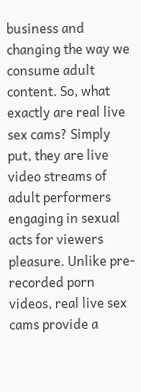business and changing the way we consume adult content. So, what exactly are real live sex cams? Simply put, they are live video streams of adult performers engaging in sexual acts for viewers pleasure. Unlike pre-recorded porn videos, real live sex cams provide a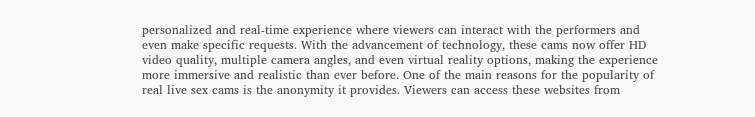personalized and real-time experience where viewers can interact with the performers and even make specific requests. With the advancement of technology, these cams now offer HD video quality, multiple camera angles, and even virtual reality options, making the experience more immersive and realistic than ever before. One of the main reasons for the popularity of real live sex cams is the anonymity it provides. Viewers can access these websites from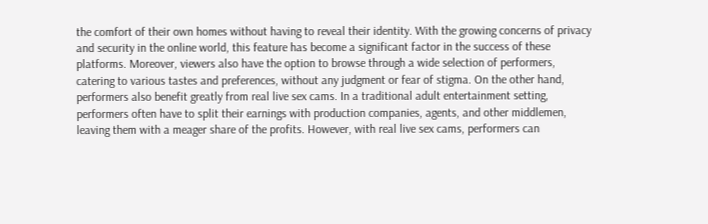the comfort of their own homes without having to reveal their identity. With the growing concerns of privacy and security in the online world, this feature has become a significant factor in the success of these platforms. Moreover, viewers also have the option to browse through a wide selection of performers, catering to various tastes and preferences, without any judgment or fear of stigma. On the other hand, performers also benefit greatly from real live sex cams. In a traditional adult entertainment setting, performers often have to split their earnings with production companies, agents, and other middlemen, leaving them with a meager share of the profits. However, with real live sex cams, performers can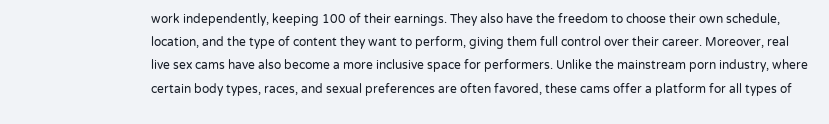work independently, keeping 100 of their earnings. They also have the freedom to choose their own schedule, location, and the type of content they want to perform, giving them full control over their career. Moreover, real live sex cams have also become a more inclusive space for performers. Unlike the mainstream porn industry, where certain body types, races, and sexual preferences are often favored, these cams offer a platform for all types of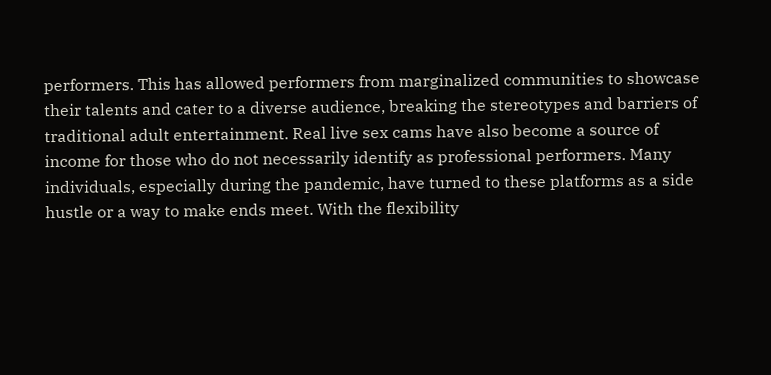performers. This has allowed performers from marginalized communities to showcase their talents and cater to a diverse audience, breaking the stereotypes and barriers of traditional adult entertainment. Real live sex cams have also become a source of income for those who do not necessarily identify as professional performers. Many individuals, especially during the pandemic, have turned to these platforms as a side hustle or a way to make ends meet. With the flexibility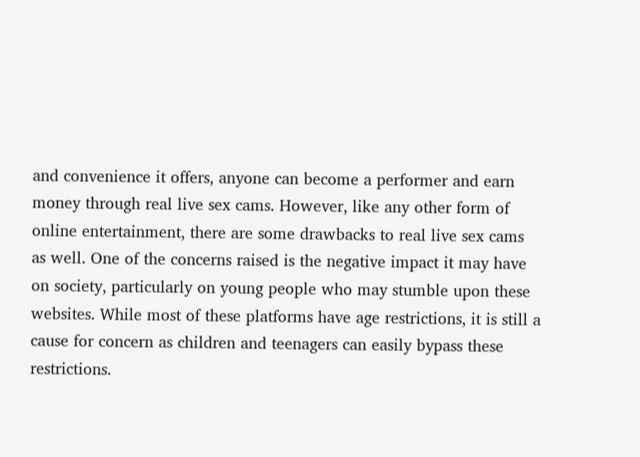and convenience it offers, anyone can become a performer and earn money through real live sex cams. However, like any other form of online entertainment, there are some drawbacks to real live sex cams as well. One of the concerns raised is the negative impact it may have on society, particularly on young people who may stumble upon these websites. While most of these platforms have age restrictions, it is still a cause for concern as children and teenagers can easily bypass these restrictions.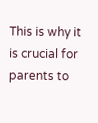This is why it is crucial for parents to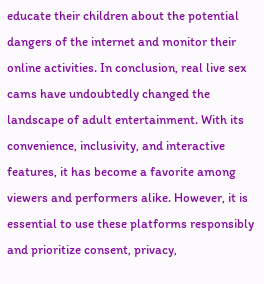educate their children about the potential dangers of the internet and monitor their online activities. In conclusion, real live sex cams have undoubtedly changed the landscape of adult entertainment. With its convenience, inclusivity, and interactive features, it has become a favorite among viewers and performers alike. However, it is essential to use these platforms responsibly and prioritize consent, privacy,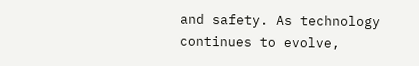and safety. As technology continues to evolve,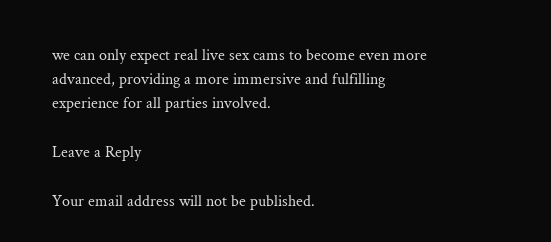we can only expect real live sex cams to become even more advanced, providing a more immersive and fulfilling experience for all parties involved.

Leave a Reply

Your email address will not be published.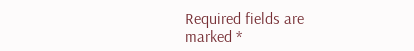Required fields are marked *